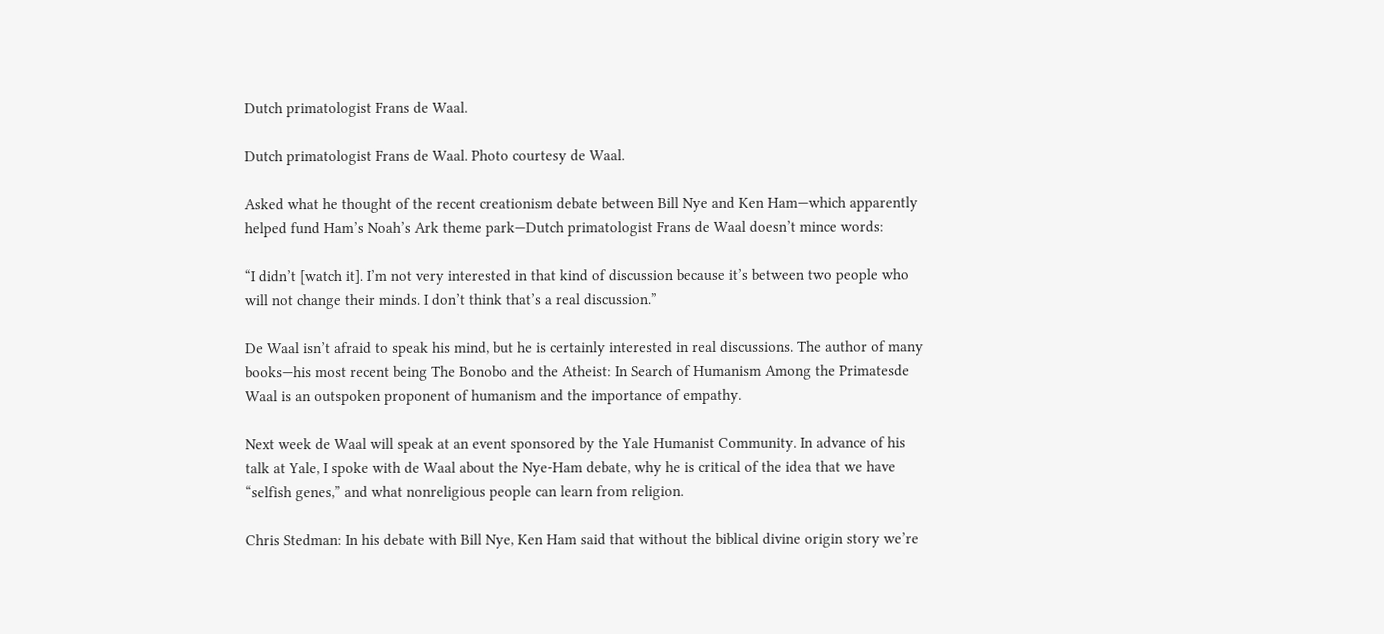Dutch primatologist Frans de Waal.

Dutch primatologist Frans de Waal. Photo courtesy de Waal.

Asked what he thought of the recent creationism debate between Bill Nye and Ken Ham—which apparently helped fund Ham’s Noah’s Ark theme park—Dutch primatologist Frans de Waal doesn’t mince words:

“I didn’t [watch it]. I’m not very interested in that kind of discussion because it’s between two people who will not change their minds. I don’t think that’s a real discussion.”

De Waal isn’t afraid to speak his mind, but he is certainly interested in real discussions. The author of many books—his most recent being The Bonobo and the Atheist: In Search of Humanism Among the Primatesde Waal is an outspoken proponent of humanism and the importance of empathy.

Next week de Waal will speak at an event sponsored by the Yale Humanist Community. In advance of his talk at Yale, I spoke with de Waal about the Nye-Ham debate, why he is critical of the idea that we have “selfish genes,” and what nonreligious people can learn from religion.

Chris Stedman: In his debate with Bill Nye, Ken Ham said that without the biblical divine origin story we’re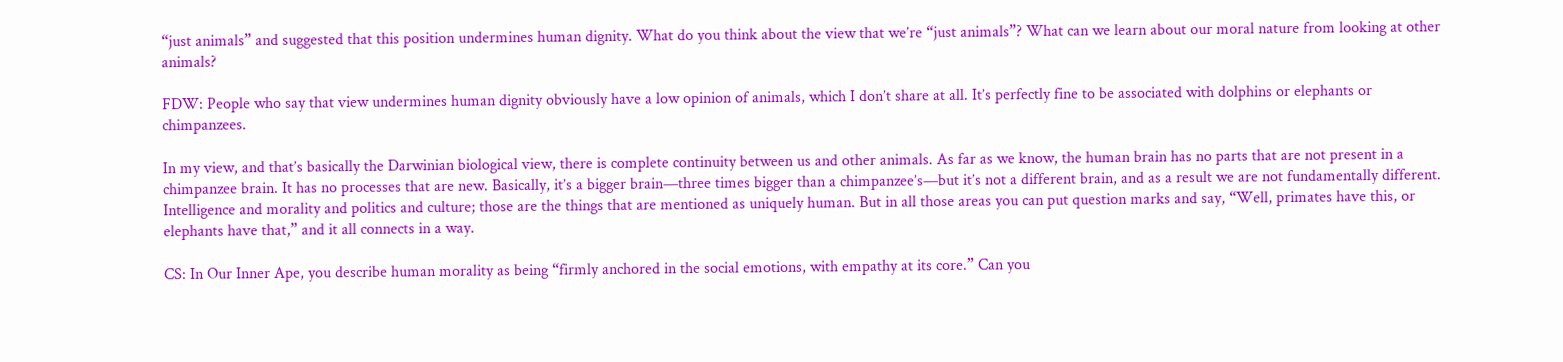“just animals” and suggested that this position undermines human dignity. What do you think about the view that we’re “just animals”? What can we learn about our moral nature from looking at other animals?

FDW: People who say that view undermines human dignity obviously have a low opinion of animals, which I don’t share at all. It’s perfectly fine to be associated with dolphins or elephants or chimpanzees.

In my view, and that’s basically the Darwinian biological view, there is complete continuity between us and other animals. As far as we know, the human brain has no parts that are not present in a chimpanzee brain. It has no processes that are new. Basically, it’s a bigger brain—three times bigger than a chimpanzee’s—but it’s not a different brain, and as a result we are not fundamentally different. Intelligence and morality and politics and culture; those are the things that are mentioned as uniquely human. But in all those areas you can put question marks and say, “Well, primates have this, or elephants have that,” and it all connects in a way.

CS: In Our Inner Ape, you describe human morality as being “firmly anchored in the social emotions, with empathy at its core.” Can you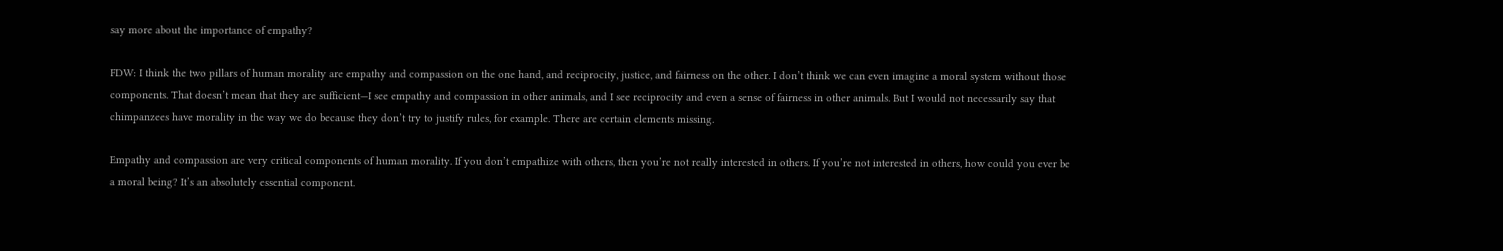say more about the importance of empathy?

FDW: I think the two pillars of human morality are empathy and compassion on the one hand, and reciprocity, justice, and fairness on the other. I don’t think we can even imagine a moral system without those components. That doesn’t mean that they are sufficient—I see empathy and compassion in other animals, and I see reciprocity and even a sense of fairness in other animals. But I would not necessarily say that chimpanzees have morality in the way we do because they don’t try to justify rules, for example. There are certain elements missing.

Empathy and compassion are very critical components of human morality. If you don’t empathize with others, then you’re not really interested in others. If you’re not interested in others, how could you ever be a moral being? It’s an absolutely essential component.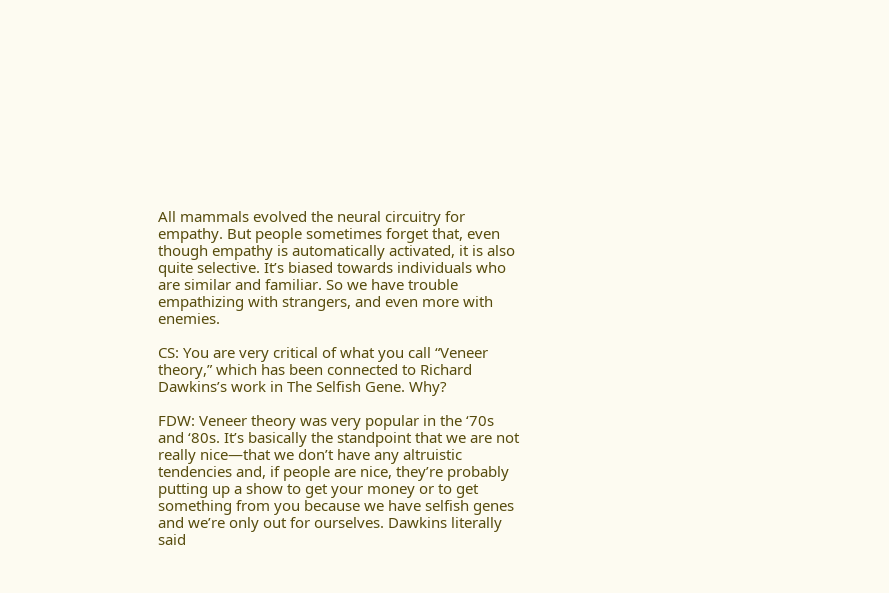All mammals evolved the neural circuitry for empathy. But people sometimes forget that, even though empathy is automatically activated, it is also quite selective. It’s biased towards individuals who are similar and familiar. So we have trouble empathizing with strangers, and even more with enemies.

CS: You are very critical of what you call “Veneer theory,” which has been connected to Richard Dawkins’s work in The Selfish Gene. Why?

FDW: Veneer theory was very popular in the ‘70s and ‘80s. It’s basically the standpoint that we are not really nice—that we don’t have any altruistic tendencies and, if people are nice, they’re probably putting up a show to get your money or to get something from you because we have selfish genes and we’re only out for ourselves. Dawkins literally said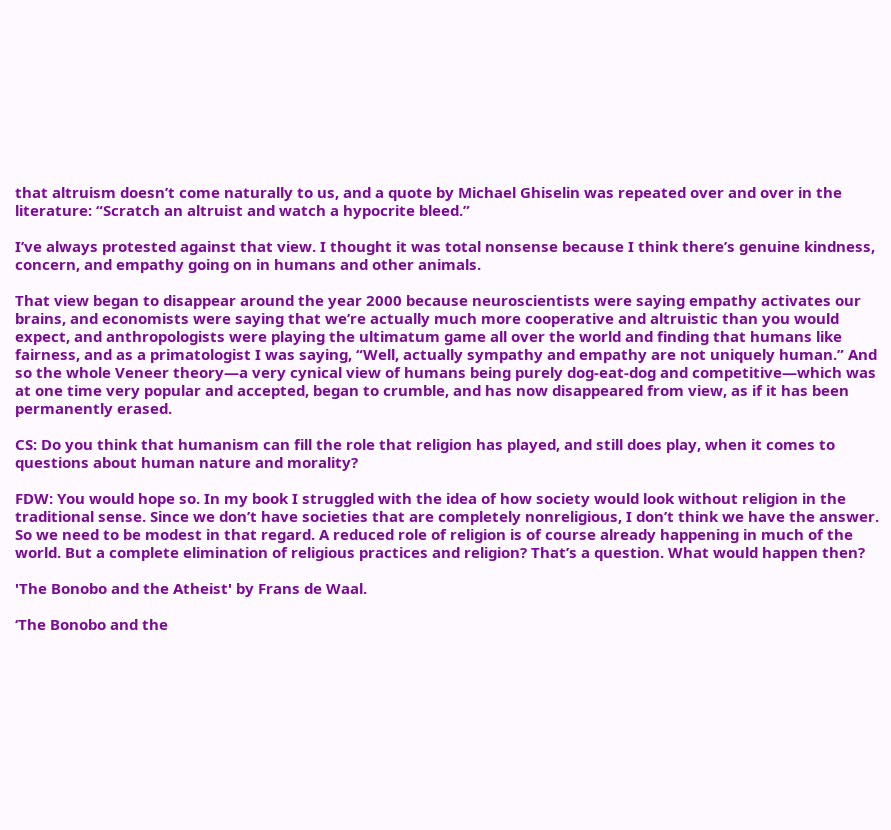that altruism doesn’t come naturally to us, and a quote by Michael Ghiselin was repeated over and over in the literature: “Scratch an altruist and watch a hypocrite bleed.”

I’ve always protested against that view. I thought it was total nonsense because I think there’s genuine kindness, concern, and empathy going on in humans and other animals.

That view began to disappear around the year 2000 because neuroscientists were saying empathy activates our brains, and economists were saying that we’re actually much more cooperative and altruistic than you would expect, and anthropologists were playing the ultimatum game all over the world and finding that humans like fairness, and as a primatologist I was saying, “Well, actually sympathy and empathy are not uniquely human.” And so the whole Veneer theory—a very cynical view of humans being purely dog-eat-dog and competitive—which was at one time very popular and accepted, began to crumble, and has now disappeared from view, as if it has been permanently erased.

CS: Do you think that humanism can fill the role that religion has played, and still does play, when it comes to questions about human nature and morality?

FDW: You would hope so. In my book I struggled with the idea of how society would look without religion in the traditional sense. Since we don’t have societies that are completely nonreligious, I don’t think we have the answer. So we need to be modest in that regard. A reduced role of religion is of course already happening in much of the world. But a complete elimination of religious practices and religion? That’s a question. What would happen then?

'The Bonobo and the Atheist' by Frans de Waal.

‘The Bonobo and the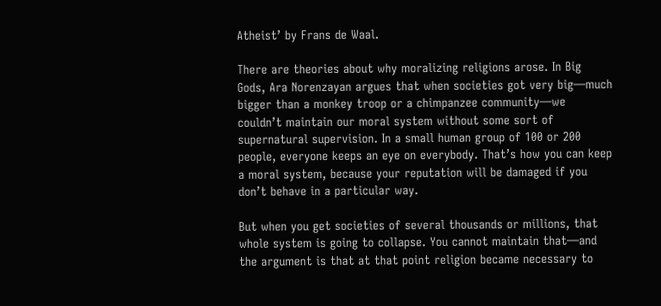Atheist’ by Frans de Waal.

There are theories about why moralizing religions arose. In Big Gods, Ara Norenzayan argues that when societies got very big—much bigger than a monkey troop or a chimpanzee community—we couldn’t maintain our moral system without some sort of supernatural supervision. In a small human group of 100 or 200 people, everyone keeps an eye on everybody. That’s how you can keep a moral system, because your reputation will be damaged if you don’t behave in a particular way.

But when you get societies of several thousands or millions, that whole system is going to collapse. You cannot maintain that—and the argument is that at that point religion became necessary to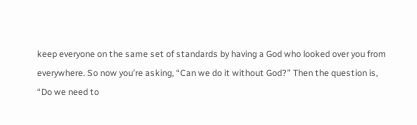keep everyone on the same set of standards by having a God who looked over you from everywhere. So now you’re asking, “Can we do it without God?” Then the question is, “Do we need to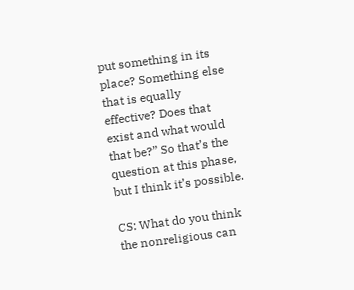put something in its place? Something else that is equally effective? Does that exist and what would that be?” So that’s the question at this phase, but I think it’s possible.

CS: What do you think the nonreligious can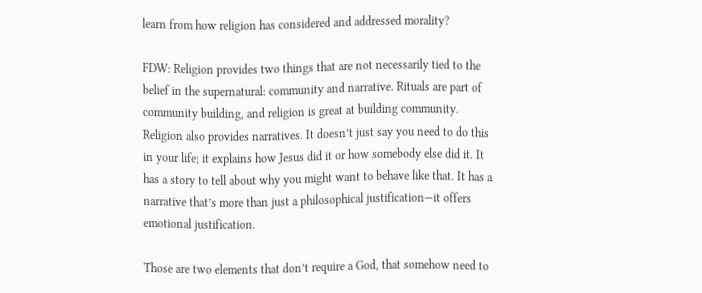learn from how religion has considered and addressed morality?

FDW: Religion provides two things that are not necessarily tied to the belief in the supernatural: community and narrative. Rituals are part of community building, and religion is great at building community. Religion also provides narratives. It doesn’t just say you need to do this in your life; it explains how Jesus did it or how somebody else did it. It has a story to tell about why you might want to behave like that. It has a narrative that’s more than just a philosophical justification—it offers emotional justification.

Those are two elements that don’t require a God, that somehow need to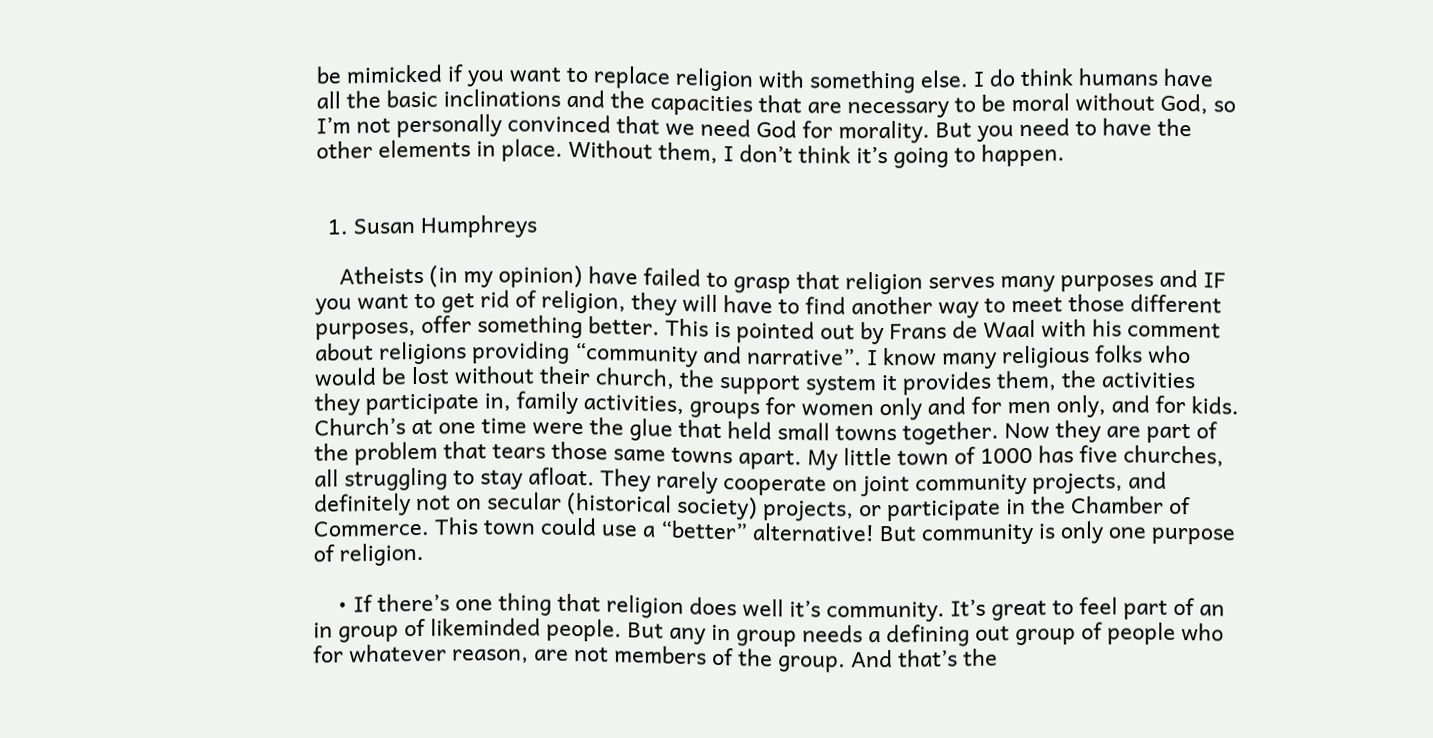be mimicked if you want to replace religion with something else. I do think humans have all the basic inclinations and the capacities that are necessary to be moral without God, so I’m not personally convinced that we need God for morality. But you need to have the other elements in place. Without them, I don’t think it’s going to happen.


  1. Susan Humphreys

    Atheists (in my opinion) have failed to grasp that religion serves many purposes and IF you want to get rid of religion, they will have to find another way to meet those different purposes, offer something better. This is pointed out by Frans de Waal with his comment about religions providing “community and narrative”. I know many religious folks who would be lost without their church, the support system it provides them, the activities they participate in, family activities, groups for women only and for men only, and for kids. Church’s at one time were the glue that held small towns together. Now they are part of the problem that tears those same towns apart. My little town of 1000 has five churches, all struggling to stay afloat. They rarely cooperate on joint community projects, and definitely not on secular (historical society) projects, or participate in the Chamber of Commerce. This town could use a “better” alternative! But community is only one purpose of religion.

    • If there’s one thing that religion does well it’s community. It’s great to feel part of an in group of likeminded people. But any in group needs a defining out group of people who for whatever reason, are not members of the group. And that’s the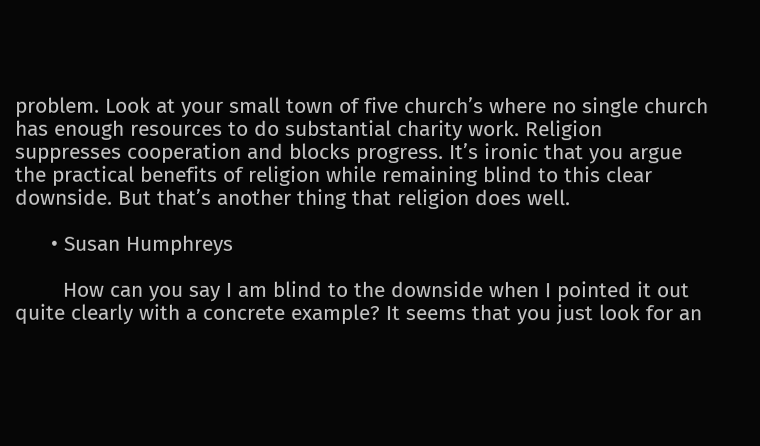problem. Look at your small town of five church’s where no single church has enough resources to do substantial charity work. Religion suppresses cooperation and blocks progress. It’s ironic that you argue the practical benefits of religion while remaining blind to this clear downside. But that’s another thing that religion does well.

      • Susan Humphreys

        How can you say I am blind to the downside when I pointed it out quite clearly with a concrete example? It seems that you just look for an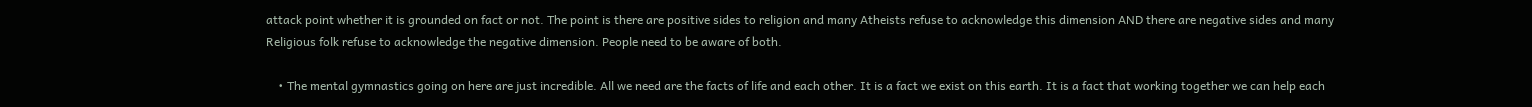attack point whether it is grounded on fact or not. The point is there are positive sides to religion and many Atheists refuse to acknowledge this dimension AND there are negative sides and many Religious folk refuse to acknowledge the negative dimension. People need to be aware of both.

    • The mental gymnastics going on here are just incredible. All we need are the facts of life and each other. It is a fact we exist on this earth. It is a fact that working together we can help each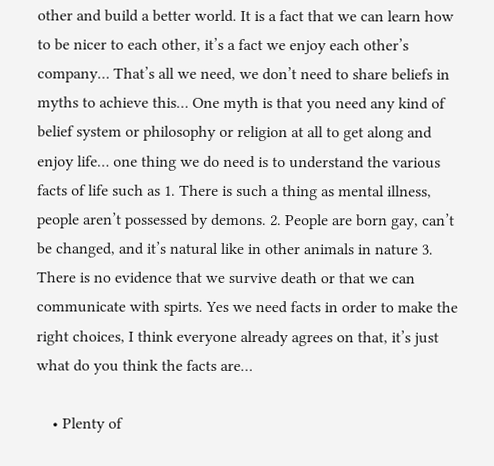other and build a better world. It is a fact that we can learn how to be nicer to each other, it’s a fact we enjoy each other’s company… That’s all we need, we don’t need to share beliefs in myths to achieve this… One myth is that you need any kind of belief system or philosophy or religion at all to get along and enjoy life… one thing we do need is to understand the various facts of life such as 1. There is such a thing as mental illness, people aren’t possessed by demons. 2. People are born gay, can’t be changed, and it’s natural like in other animals in nature 3. There is no evidence that we survive death or that we can communicate with spirts. Yes we need facts in order to make the right choices, I think everyone already agrees on that, it’s just what do you think the facts are…

    • Plenty of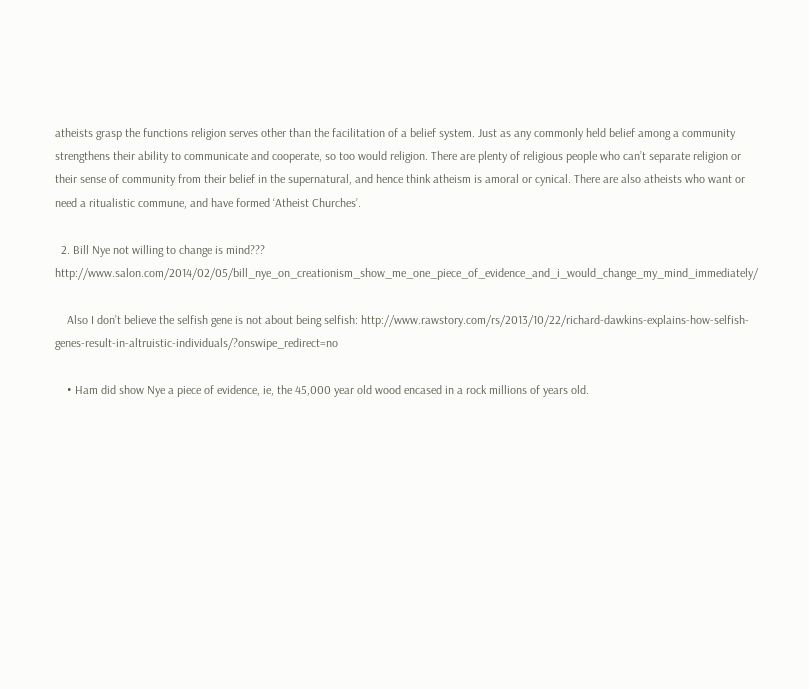atheists grasp the functions religion serves other than the facilitation of a belief system. Just as any commonly held belief among a community strengthens their ability to communicate and cooperate, so too would religion. There are plenty of religious people who can’t separate religion or their sense of community from their belief in the supernatural, and hence think atheism is amoral or cynical. There are also atheists who want or need a ritualistic commune, and have formed ‘Atheist Churches’.

  2. Bill Nye not willing to change is mind??? http://www.salon.com/2014/02/05/bill_nye_on_creationism_show_me_one_piece_of_evidence_and_i_would_change_my_mind_immediately/

    Also I don’t believe the selfish gene is not about being selfish: http://www.rawstory.com/rs/2013/10/22/richard-dawkins-explains-how-selfish-genes-result-in-altruistic-individuals/?onswipe_redirect=no

    • Ham did show Nye a piece of evidence, ie, the 45,000 year old wood encased in a rock millions of years old.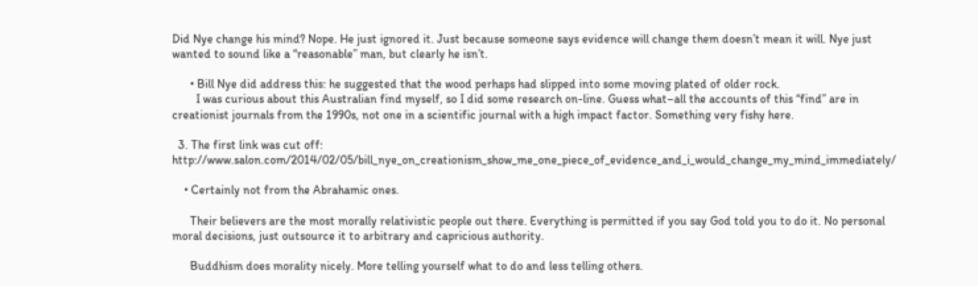Did Nye change his mind? Nope. He just ignored it. Just because someone says evidence will change them doesn’t mean it will. Nye just wanted to sound like a “reasonable” man, but clearly he isn’t.

      • Bill Nye did address this: he suggested that the wood perhaps had slipped into some moving plated of older rock.
        I was curious about this Australian find myself, so I did some research on-line. Guess what–all the accounts of this “find” are in creationist journals from the 1990s, not one in a scientific journal with a high impact factor. Something very fishy here.

  3. The first link was cut off: http://www.salon.com/2014/02/05/bill_nye_on_creationism_show_me_one_piece_of_evidence_and_i_would_change_my_mind_immediately/

    • Certainly not from the Abrahamic ones.

      Their believers are the most morally relativistic people out there. Everything is permitted if you say God told you to do it. No personal moral decisions, just outsource it to arbitrary and capricious authority.

      Buddhism does morality nicely. More telling yourself what to do and less telling others.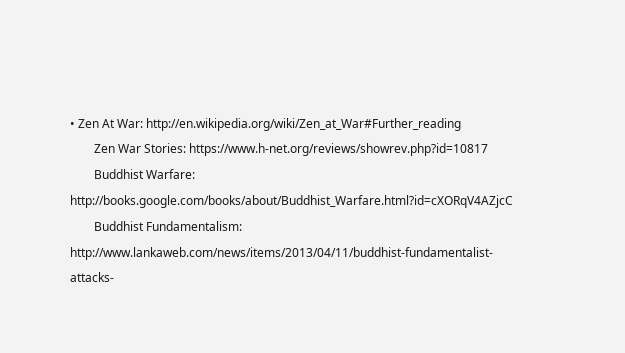• Zen At War: http://en.wikipedia.org/wiki/Zen_at_War#Further_reading
        Zen War Stories: https://www.h-net.org/reviews/showrev.php?id=10817
        Buddhist Warfare: http://books.google.com/books/about/Buddhist_Warfare.html?id=cXORqV4AZjcC
        Buddhist Fundamentalism: http://www.lankaweb.com/news/items/2013/04/11/buddhist-fundamentalist-attacks-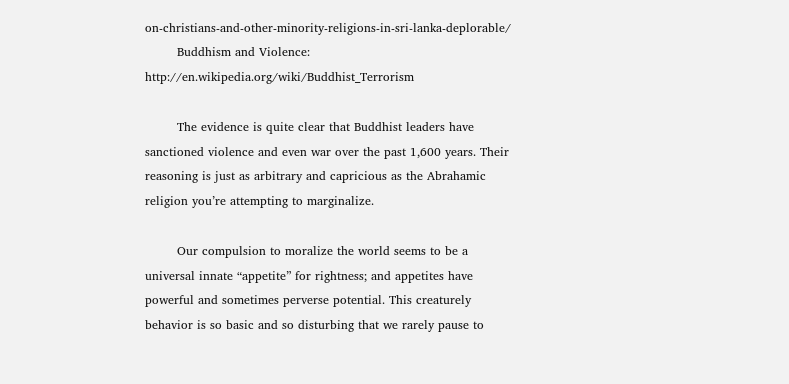on-christians-and-other-minority-religions-in-sri-lanka-deplorable/
        Buddhism and Violence: http://en.wikipedia.org/wiki/Buddhist_Terrorism

        The evidence is quite clear that Buddhist leaders have sanctioned violence and even war over the past 1,600 years. Their reasoning is just as arbitrary and capricious as the Abrahamic religion you’re attempting to marginalize.

        Our compulsion to moralize the world seems to be a universal innate “appetite” for rightness; and appetites have powerful and sometimes perverse potential. This creaturely behavior is so basic and so disturbing that we rarely pause to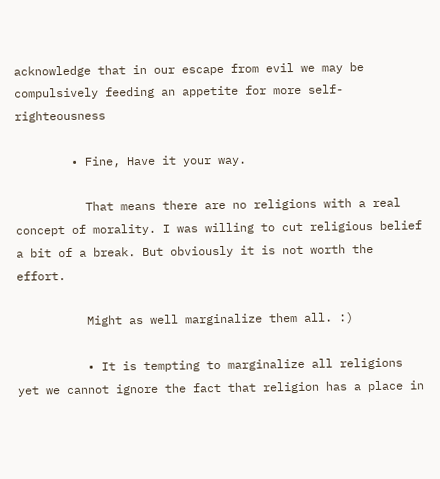acknowledge that in our escape from evil we may be compulsively feeding an appetite for more self-righteousness

        • Fine, Have it your way.

          That means there are no religions with a real concept of morality. I was willing to cut religious belief a bit of a break. But obviously it is not worth the effort.

          Might as well marginalize them all. :)

          • It is tempting to marginalize all religions yet we cannot ignore the fact that religion has a place in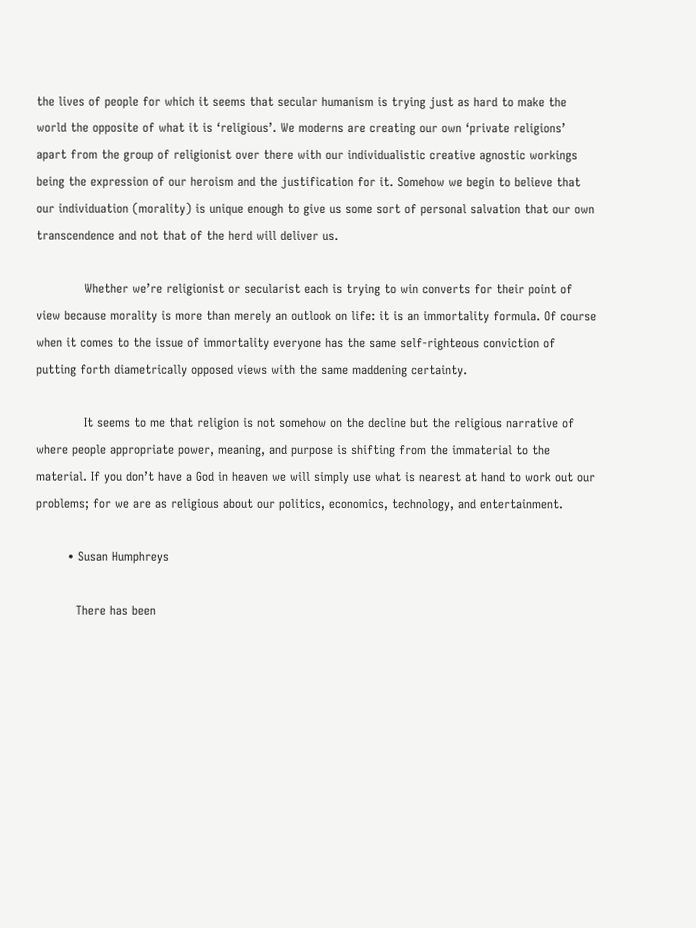the lives of people for which it seems that secular humanism is trying just as hard to make the world the opposite of what it is ‘religious’. We moderns are creating our own ‘private religions’ apart from the group of religionist over there with our individualistic creative agnostic workings being the expression of our heroism and the justification for it. Somehow we begin to believe that our individuation (morality) is unique enough to give us some sort of personal salvation that our own transcendence and not that of the herd will deliver us.

            Whether we’re religionist or secularist each is trying to win converts for their point of view because morality is more than merely an outlook on life: it is an immortality formula. Of course when it comes to the issue of immortality everyone has the same self-righteous conviction of putting forth diametrically opposed views with the same maddening certainty.

            It seems to me that religion is not somehow on the decline but the religious narrative of where people appropriate power, meaning, and purpose is shifting from the immaterial to the material. If you don’t have a God in heaven we will simply use what is nearest at hand to work out our problems; for we are as religious about our politics, economics, technology, and entertainment.

        • Susan Humphreys

          There has been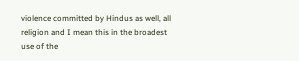violence committed by Hindus as well, all religion and I mean this in the broadest use of the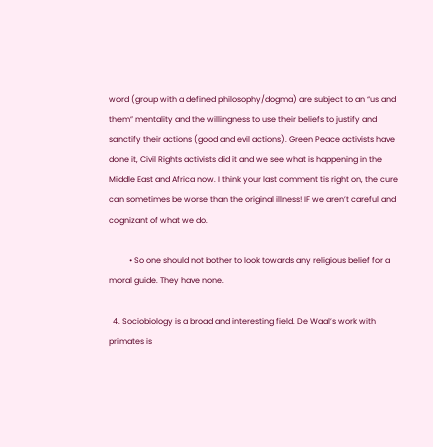word (group with a defined philosophy/dogma) are subject to an “us and them” mentality and the willingness to use their beliefs to justify and sanctify their actions (good and evil actions). Green Peace activists have done it, Civil Rights activists did it and we see what is happening in the Middle East and Africa now. I think your last comment tis right on, the cure can sometimes be worse than the original illness! IF we aren’t careful and cognizant of what we do.

          • So one should not bother to look towards any religious belief for a moral guide. They have none.

  4. Sociobiology is a broad and interesting field. De Waal’s work with primates is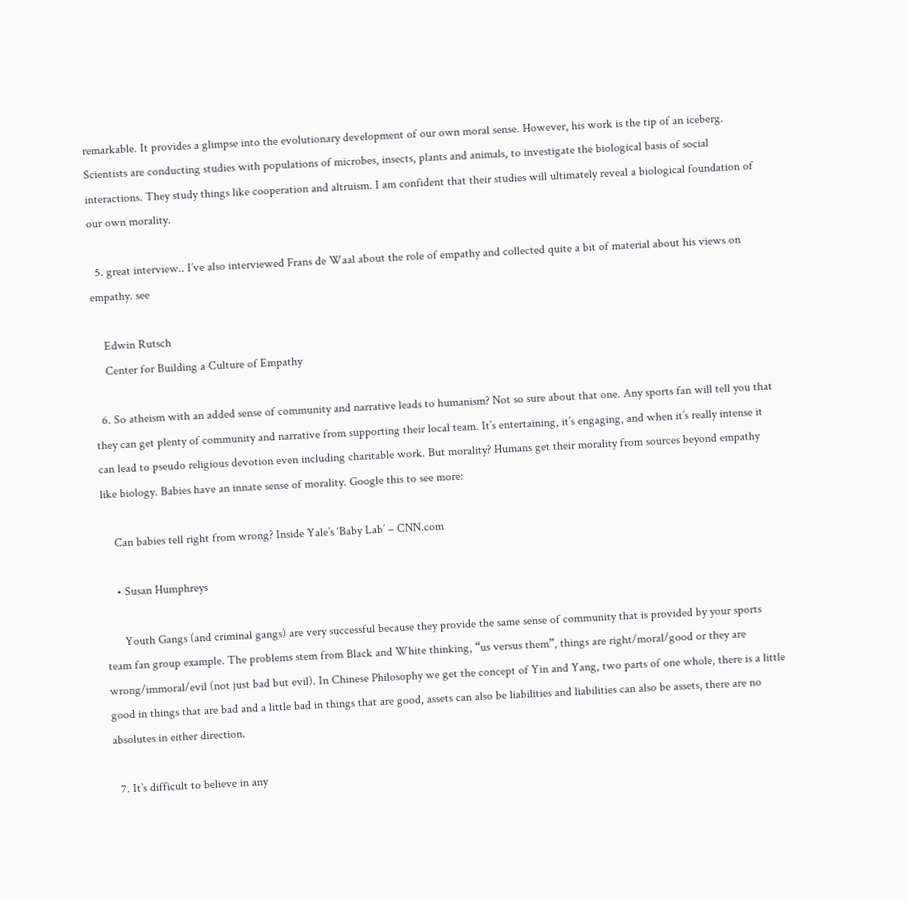remarkable. It provides a glimpse into the evolutionary development of our own moral sense. However, his work is the tip of an iceberg. Scientists are conducting studies with populations of microbes, insects, plants and animals, to investigate the biological basis of social interactions. They study things like cooperation and altruism. I am confident that their studies will ultimately reveal a biological foundation of our own morality.

  5. great interview.. I’ve also interviewed Frans de Waal about the role of empathy and collected quite a bit of material about his views on empathy. see

    Edwin Rutsch
    Center for Building a Culture of Empathy

  6. So atheism with an added sense of community and narrative leads to humanism? Not so sure about that one. Any sports fan will tell you that they can get plenty of community and narrative from supporting their local team. It’s entertaining, it’s engaging, and when it’s really intense it can lead to pseudo religious devotion even including charitable work. But morality? Humans get their morality from sources beyond empathy like biology. Babies have an innate sense of morality. Google this to see more:

    Can babies tell right from wrong? Inside Yale’s ‘Baby Lab’ – CNN.com

    • Susan Humphreys

      Youth Gangs (and criminal gangs) are very successful because they provide the same sense of community that is provided by your sports team fan group example. The problems stem from Black and White thinking, “us versus them”, things are right/moral/good or they are wrong/immoral/evil (not just bad but evil). In Chinese Philosophy we get the concept of Yin and Yang, two parts of one whole, there is a little good in things that are bad and a little bad in things that are good, assets can also be liabilities and liabilities can also be assets, there are no absolutes in either direction.

  7. It’s difficult to believe in any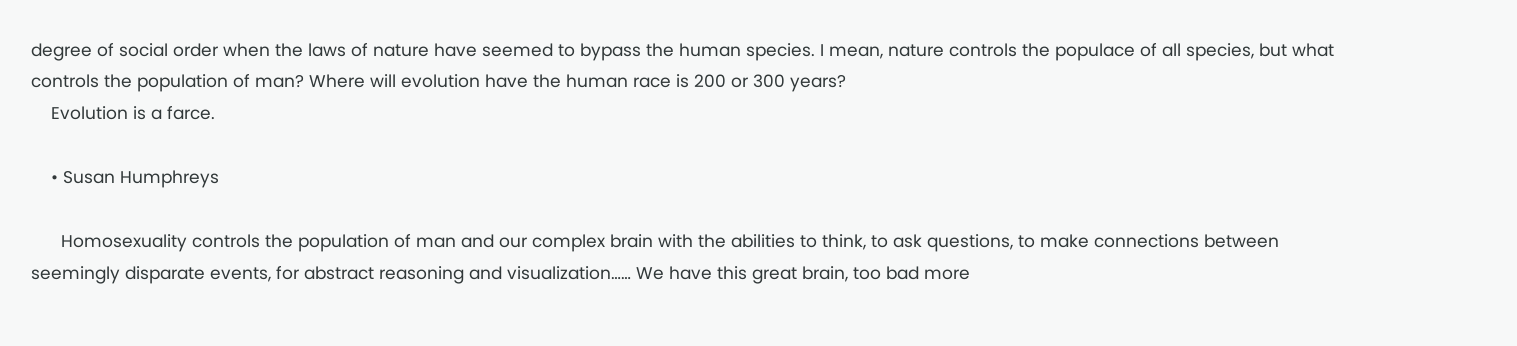degree of social order when the laws of nature have seemed to bypass the human species. I mean, nature controls the populace of all species, but what controls the population of man? Where will evolution have the human race is 200 or 300 years?
    Evolution is a farce.

    • Susan Humphreys

      Homosexuality controls the population of man and our complex brain with the abilities to think, to ask questions, to make connections between seemingly disparate events, for abstract reasoning and visualization…… We have this great brain, too bad more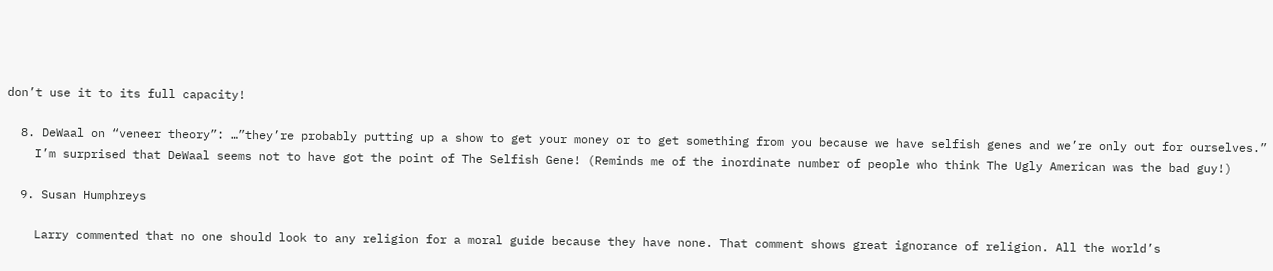don’t use it to its full capacity!

  8. DeWaal on “veneer theory”: …”they’re probably putting up a show to get your money or to get something from you because we have selfish genes and we’re only out for ourselves.”
    I’m surprised that DeWaal seems not to have got the point of The Selfish Gene! (Reminds me of the inordinate number of people who think The Ugly American was the bad guy!)

  9. Susan Humphreys

    Larry commented that no one should look to any religion for a moral guide because they have none. That comment shows great ignorance of religion. All the world’s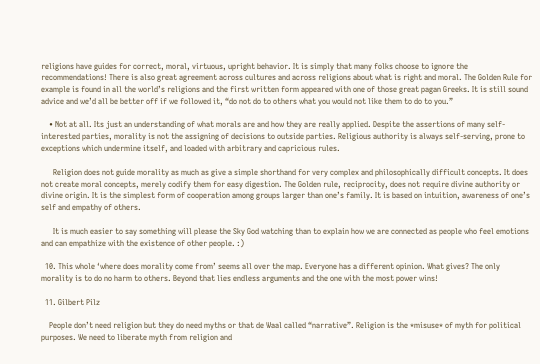religions have guides for correct, moral, virtuous, upright behavior. It is simply that many folks choose to ignore the recommendations! There is also great agreement across cultures and across religions about what is right and moral. The Golden Rule for example is found in all the world’s religions and the first written form appeared with one of those great pagan Greeks. It is still sound advice and we’d all be better off if we followed it, “do not do to others what you would not like them to do to you.”

    • Not at all. Its just an understanding of what morals are and how they are really applied. Despite the assertions of many self-interested parties, morality is not the assigning of decisions to outside parties. Religious authority is always self-serving, prone to exceptions which undermine itself, and loaded with arbitrary and capricious rules.

      Religion does not guide morality as much as give a simple shorthand for very complex and philosophically difficult concepts. It does not create moral concepts, merely codify them for easy digestion. The Golden rule, reciprocity, does not require divine authority or divine origin. It is the simplest form of cooperation among groups larger than one’s family. It is based on intuition, awareness of one’s self and empathy of others.

      It is much easier to say something will please the Sky God watching than to explain how we are connected as people who feel emotions and can empathize with the existence of other people. :)

  10. This whole ‘where does morality come from’ seems all over the map. Everyone has a different opinion. What gives? The only morality is to do no harm to others. Beyond that lies endless arguments and the one with the most power wins!

  11. Gilbert Pilz

    People don’t need religion but they do need myths or that de Waal called “narrative”. Religion is the *misuse* of myth for political purposes. We need to liberate myth from religion and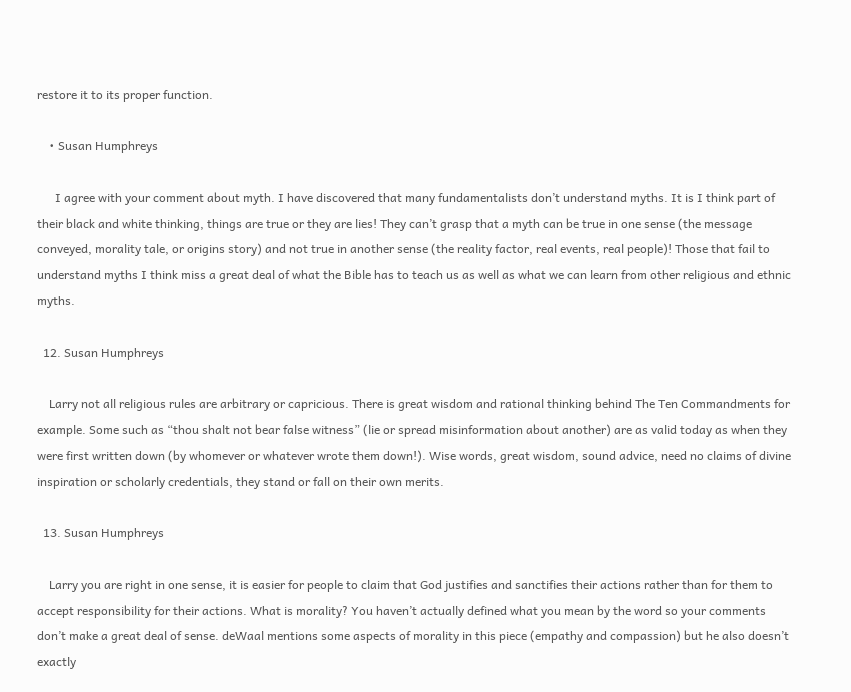restore it to its proper function.

    • Susan Humphreys

      I agree with your comment about myth. I have discovered that many fundamentalists don’t understand myths. It is I think part of their black and white thinking, things are true or they are lies! They can’t grasp that a myth can be true in one sense (the message conveyed, morality tale, or origins story) and not true in another sense (the reality factor, real events, real people)! Those that fail to understand myths I think miss a great deal of what the Bible has to teach us as well as what we can learn from other religious and ethnic myths.

  12. Susan Humphreys

    Larry not all religious rules are arbitrary or capricious. There is great wisdom and rational thinking behind The Ten Commandments for example. Some such as “thou shalt not bear false witness” (lie or spread misinformation about another) are as valid today as when they were first written down (by whomever or whatever wrote them down!). Wise words, great wisdom, sound advice, need no claims of divine inspiration or scholarly credentials, they stand or fall on their own merits.

  13. Susan Humphreys

    Larry you are right in one sense, it is easier for people to claim that God justifies and sanctifies their actions rather than for them to accept responsibility for their actions. What is morality? You haven’t actually defined what you mean by the word so your comments don’t make a great deal of sense. deWaal mentions some aspects of morality in this piece (empathy and compassion) but he also doesn’t exactly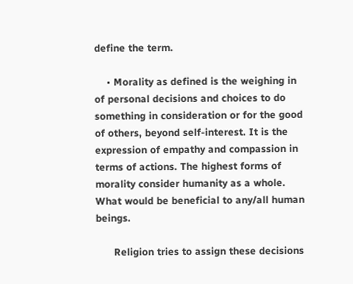define the term.

    • Morality as defined is the weighing in of personal decisions and choices to do something in consideration or for the good of others, beyond self-interest. It is the expression of empathy and compassion in terms of actions. The highest forms of morality consider humanity as a whole. What would be beneficial to any/all human beings.

      Religion tries to assign these decisions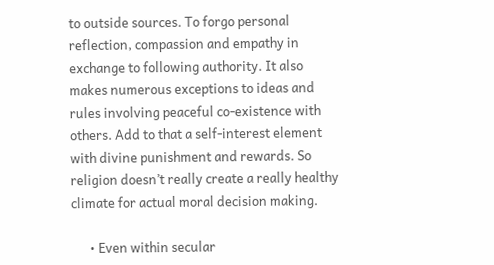to outside sources. To forgo personal reflection, compassion and empathy in exchange to following authority. It also makes numerous exceptions to ideas and rules involving peaceful co-existence with others. Add to that a self-interest element with divine punishment and rewards. So religion doesn’t really create a really healthy climate for actual moral decision making.

      • Even within secular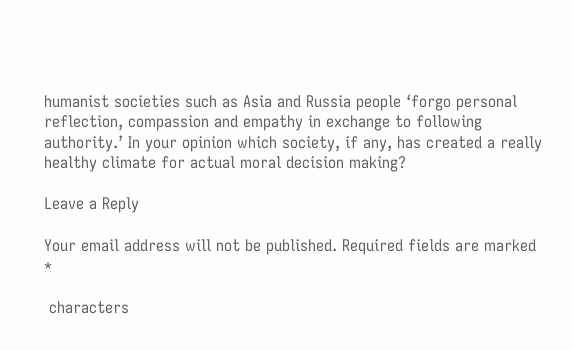humanist societies such as Asia and Russia people ‘forgo personal reflection, compassion and empathy in exchange to following authority.’ In your opinion which society, if any, has created a really healthy climate for actual moral decision making?

Leave a Reply

Your email address will not be published. Required fields are marked *

 characters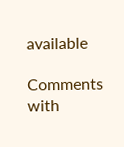available

Comments with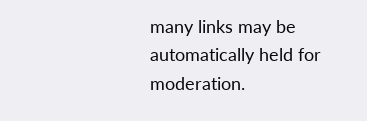many links may be automatically held for moderation.